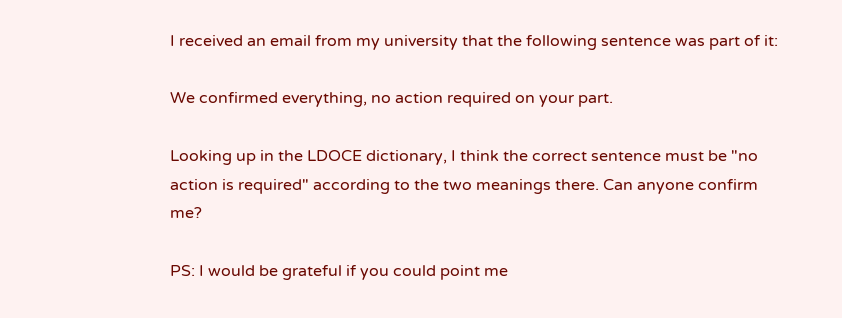I received an email from my university that the following sentence was part of it:

We confirmed everything, no action required on your part.

Looking up in the LDOCE dictionary, I think the correct sentence must be "no action is required" according to the two meanings there. Can anyone confirm me?

PS: I would be grateful if you could point me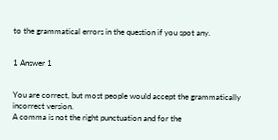to the grammatical errors in the question if you spot any.


1 Answer 1


You are correct, but most people would accept the grammatically incorrect version.
A comma is not the right punctuation and for the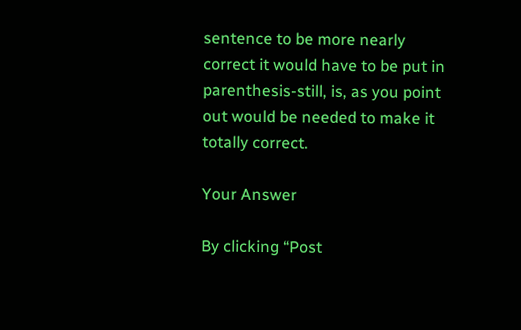sentence to be more nearly correct it would have to be put in parenthesis-still, is, as you point out would be needed to make it totally correct.

Your Answer

By clicking “Post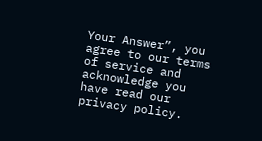Your Answer”, you agree to our terms of service and acknowledge you have read our privacy policy.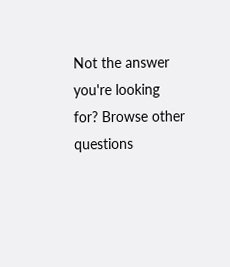Not the answer you're looking for? Browse other questions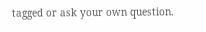tagged or ask your own question.